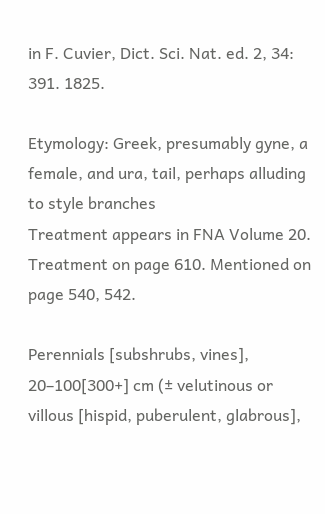in F. Cuvier, Dict. Sci. Nat. ed. 2, 34: 391. 1825.

Etymology: Greek, presumably gyne, a female, and ura, tail, perhaps alluding to style branches
Treatment appears in FNA Volume 20. Treatment on page 610. Mentioned on page 540, 542.

Perennials [subshrubs, vines], 20–100[300+] cm (± velutinous or villous [hispid, puberulent, glabrous],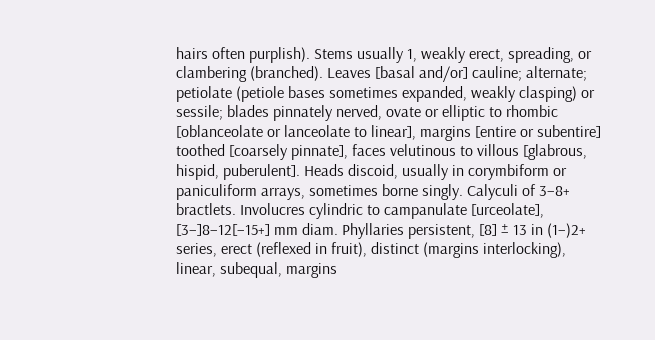hairs often purplish). Stems usually 1, weakly erect, spreading, or clambering (branched). Leaves [basal and/or] cauline; alternate; petiolate (petiole bases sometimes expanded, weakly clasping) or sessile; blades pinnately nerved, ovate or elliptic to rhombic [oblanceolate or lanceolate to linear], margins [entire or subentire] toothed [coarsely pinnate], faces velutinous to villous [glabrous, hispid, puberulent]. Heads discoid, usually in corymbiform or paniculiform arrays, sometimes borne singly. Calyculi of 3–8+ bractlets. Involucres cylindric to campanulate [urceolate], [3–]8–12[–15+] mm diam. Phyllaries persistent, [8] ± 13 in (1–)2+ series, erect (reflexed in fruit), distinct (margins interlocking), linear, subequal, margins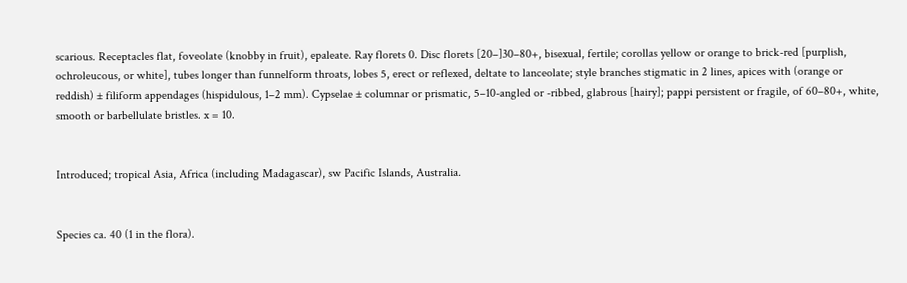scarious. Receptacles flat, foveolate (knobby in fruit), epaleate. Ray florets 0. Disc florets [20–]30–80+, bisexual, fertile; corollas yellow or orange to brick-red [purplish, ochroleucous, or white], tubes longer than funnelform throats, lobes 5, erect or reflexed, deltate to lanceolate; style branches stigmatic in 2 lines, apices with (orange or reddish) ± filiform appendages (hispidulous, 1–2 mm). Cypselae ± columnar or prismatic, 5–10-angled or -ribbed, glabrous [hairy]; pappi persistent or fragile, of 60–80+, white, smooth or barbellulate bristles. x = 10.


Introduced; tropical Asia, Africa (including Madagascar), sw Pacific Islands, Australia.


Species ca. 40 (1 in the flora).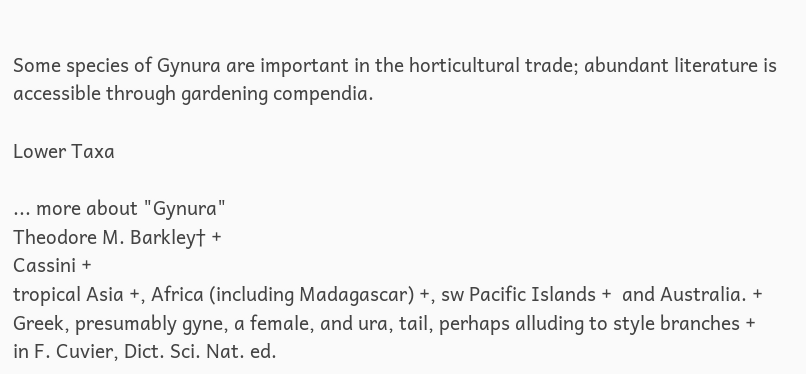Some species of Gynura are important in the horticultural trade; abundant literature is accessible through gardening compendia.

Lower Taxa

... more about "Gynura"
Theodore M. Barkley† +
Cassini +
tropical Asia +, Africa (including Madagascar) +, sw Pacific Islands +  and Australia. +
Greek, presumably gyne, a female, and ura, tail, perhaps alluding to style branches +
in F. Cuvier, Dict. Sci. Nat. ed.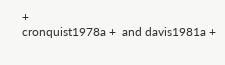+
cronquist1978a +  and davis1981a +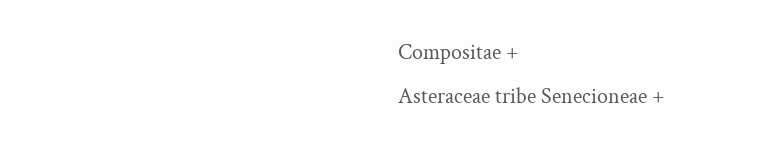Compositae +
Asteraceae tribe Senecioneae +